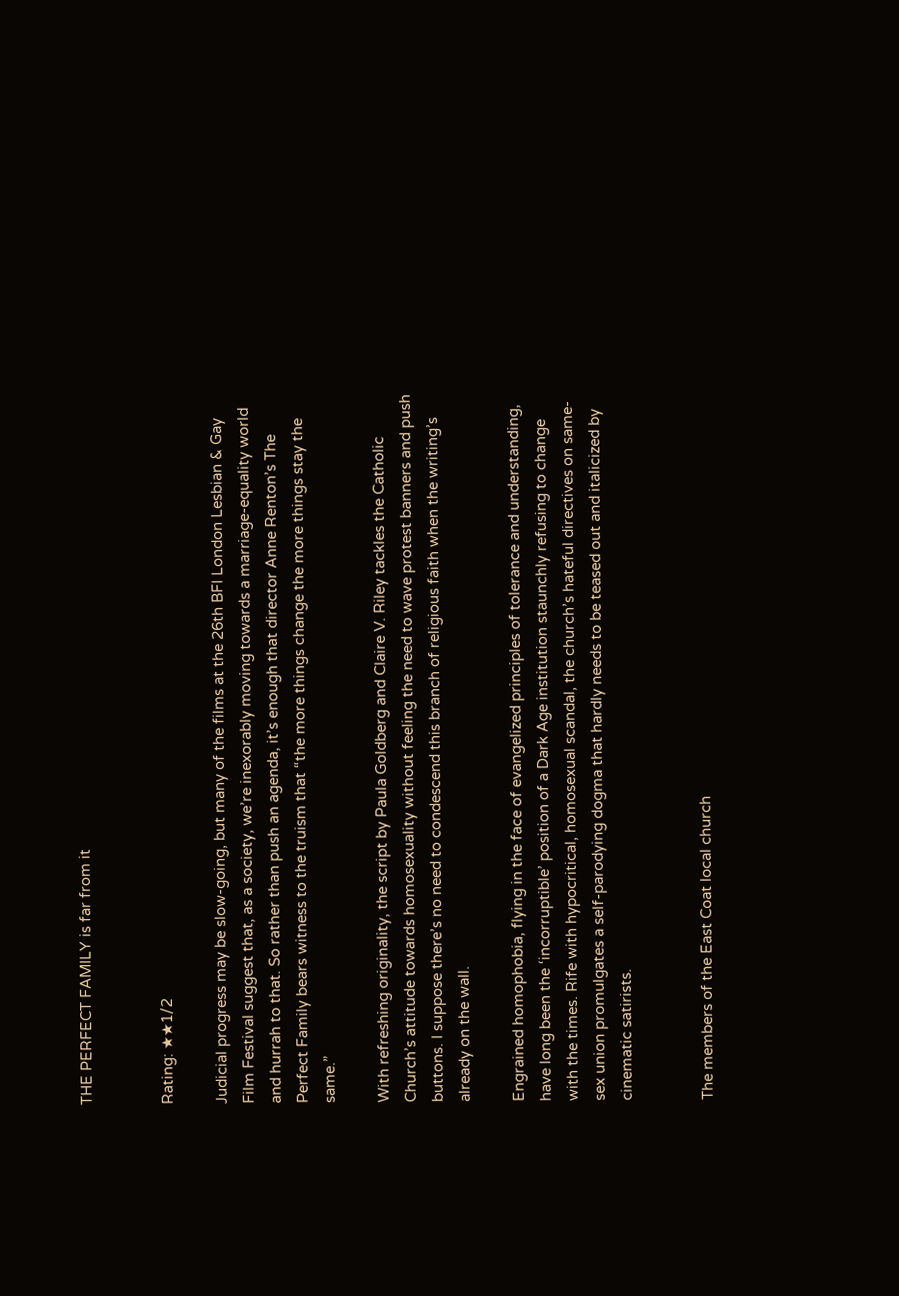THE PERFECT FAMILY is far from it


Rating: ★★1/2

Judicial progress may be slow-going, but many of the films at the 26th BFI London Lesbian & Gay Film Festival suggest that, as a society, we’re inexorably moving towards a marriage-equality world and hurrah to that. So rather than push an agenda, it’s enough that director Anne Renton’s The Perfect Family bears witness to the truism that “the more things change the more things stay the same.”

With refreshing originality, the script by Paula Goldberg and Claire V. Riley tackles the Catholic Church’s attitude towards homosexuality without feeling the need to wave protest banners and push buttons. I suppose there’s no need to condescend this branch of religious faith when the writing’s already on the wall.

Engrained homophobia, flying in the face of evangelized principles of tolerance and understanding, have long been the ‘incorruptible’ position of a Dark Age institution staunchly refusing to change with the times. Rife with hypocritical, homosexual scandal, the church’s hateful directives on same-sex union promulgates a self-parodying dogma that hardly needs to be teased out and italicized by cinematic satirists.


The members of the East Coat local church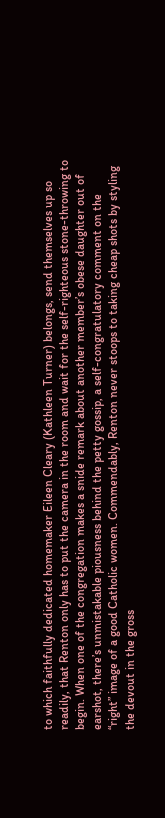to which faithfully dedicated homemaker Eileen Cleary (Kathleen Turner) belongs, send themselves up so readily, that Renton only has to put the camera in the room and wait for the self-righteous stone-throwing to begin. When one of the congregation makes a snide remark about another member’s obese daughter out of earshot, there’s unmistakable piousness behind the petty gossip, a self-congratulatory comment on the “right” image of a good Catholic women. Commendably, Renton never stoops to taking cheap shots by styling the devout in the gross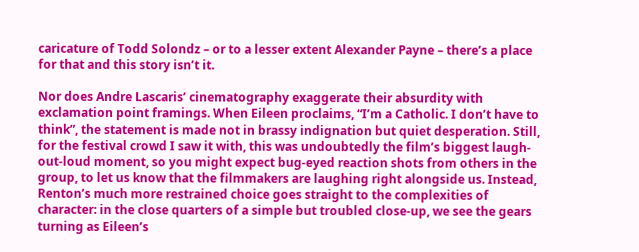caricature of Todd Solondz – or to a lesser extent Alexander Payne – there’s a place for that and this story isn’t it.

Nor does Andre Lascaris’ cinematography exaggerate their absurdity with exclamation point framings. When Eileen proclaims, “I’m a Catholic. I don’t have to think”, the statement is made not in brassy indignation but quiet desperation. Still, for the festival crowd I saw it with, this was undoubtedly the film’s biggest laugh-out-loud moment, so you might expect bug-eyed reaction shots from others in the group, to let us know that the filmmakers are laughing right alongside us. Instead, Renton’s much more restrained choice goes straight to the complexities of character: in the close quarters of a simple but troubled close-up, we see the gears turning as Eileen’s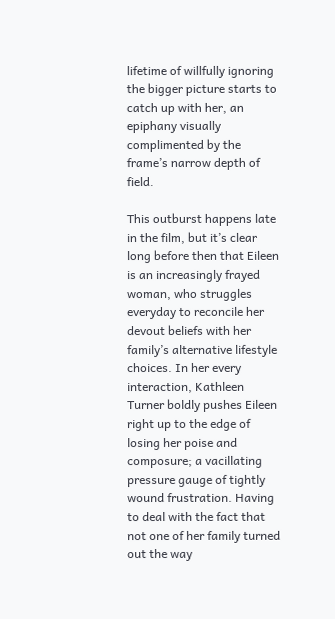lifetime of willfully ignoring the bigger picture starts to catch up with her, an epiphany visually complimented by the frame’s narrow depth of field.

This outburst happens late in the film, but it’s clear long before then that Eileen is an increasingly frayed woman, who struggles everyday to reconcile her devout beliefs with her family’s alternative lifestyle choices. In her every interaction, Kathleen Turner boldly pushes Eileen right up to the edge of losing her poise and composure; a vacillating pressure gauge of tightly wound frustration. Having to deal with the fact that not one of her family turned out the way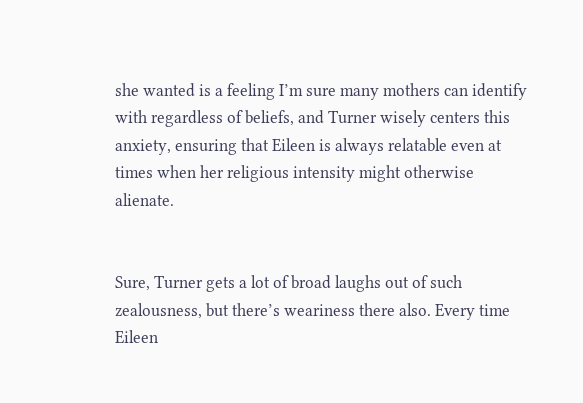she wanted is a feeling I’m sure many mothers can identify with regardless of beliefs, and Turner wisely centers this anxiety, ensuring that Eileen is always relatable even at times when her religious intensity might otherwise alienate.


Sure, Turner gets a lot of broad laughs out of such zealousness, but there’s weariness there also. Every time Eileen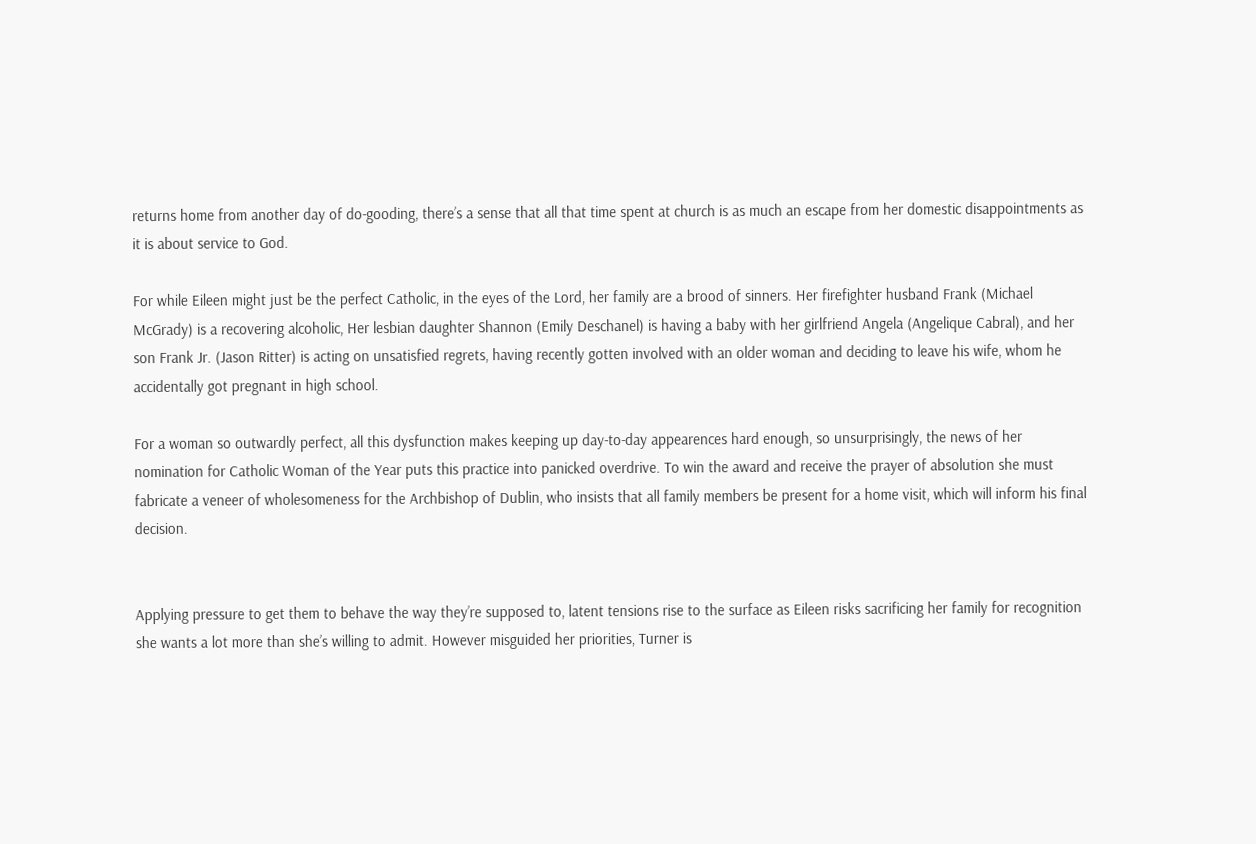returns home from another day of do-gooding, there’s a sense that all that time spent at church is as much an escape from her domestic disappointments as it is about service to God.

For while Eileen might just be the perfect Catholic, in the eyes of the Lord, her family are a brood of sinners. Her firefighter husband Frank (Michael McGrady) is a recovering alcoholic, Her lesbian daughter Shannon (Emily Deschanel) is having a baby with her girlfriend Angela (Angelique Cabral), and her son Frank Jr. (Jason Ritter) is acting on unsatisfied regrets, having recently gotten involved with an older woman and deciding to leave his wife, whom he accidentally got pregnant in high school.

For a woman so outwardly perfect, all this dysfunction makes keeping up day-to-day appearences hard enough, so unsurprisingly, the news of her nomination for Catholic Woman of the Year puts this practice into panicked overdrive. To win the award and receive the prayer of absolution she must fabricate a veneer of wholesomeness for the Archbishop of Dublin, who insists that all family members be present for a home visit, which will inform his final decision.


Applying pressure to get them to behave the way they’re supposed to, latent tensions rise to the surface as Eileen risks sacrificing her family for recognition she wants a lot more than she’s willing to admit. However misguided her priorities, Turner is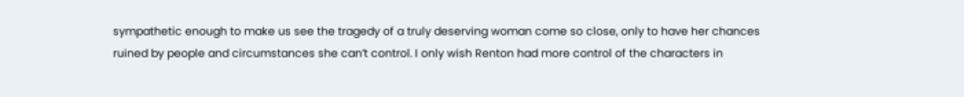sympathetic enough to make us see the tragedy of a truly deserving woman come so close, only to have her chances ruined by people and circumstances she can’t control. I only wish Renton had more control of the characters in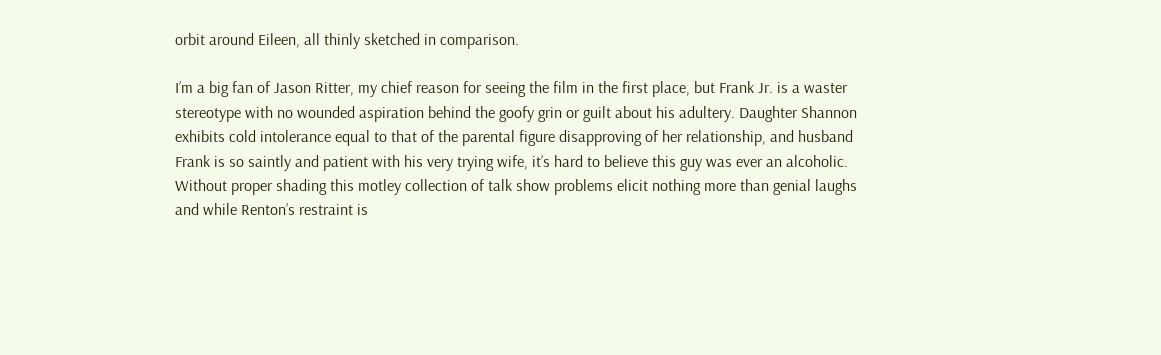orbit around Eileen, all thinly sketched in comparison.

I’m a big fan of Jason Ritter, my chief reason for seeing the film in the first place, but Frank Jr. is a waster stereotype with no wounded aspiration behind the goofy grin or guilt about his adultery. Daughter Shannon exhibits cold intolerance equal to that of the parental figure disapproving of her relationship, and husband Frank is so saintly and patient with his very trying wife, it’s hard to believe this guy was ever an alcoholic. Without proper shading this motley collection of talk show problems elicit nothing more than genial laughs and while Renton’s restraint is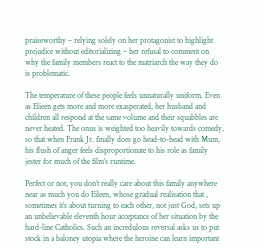praiseworthy – relying solely on her protagonist to highlight prejudice without editorializing – her refusal to comment on why the family members react to the matriarch the way they do is problematic.

The temperature of these people feels unnaturally uniform. Even as Elieen gets more and more exasperated, her husband and children all respond at the same volume and their squabbles are never heated. The onus is weighted too heavily towards comedy, so that when Frank Jr. finally does go head-to-head with Mum, his flush of anger feels disproportionate to his role as family jester for much of the film’s runtime.

Perfect or not, you don’t really care about this family anywhere near as much you do Eileen, whose gradual realisation that , sometimes it’s about turning to each other, not just God, sets up an unbelievable eleventh hour acceptance of her situation by the hard-line Catholics. Such an incredulous reversal asks us to put stock in a baloney utopia where the heroine can learn important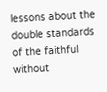lessons about the double standards of the faithful without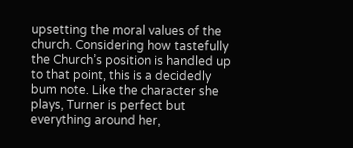upsetting the moral values of the church. Considering how tastefully the Church’s position is handled up to that point, this is a decidedly bum note. Like the character she plays, Turner is perfect but everything around her,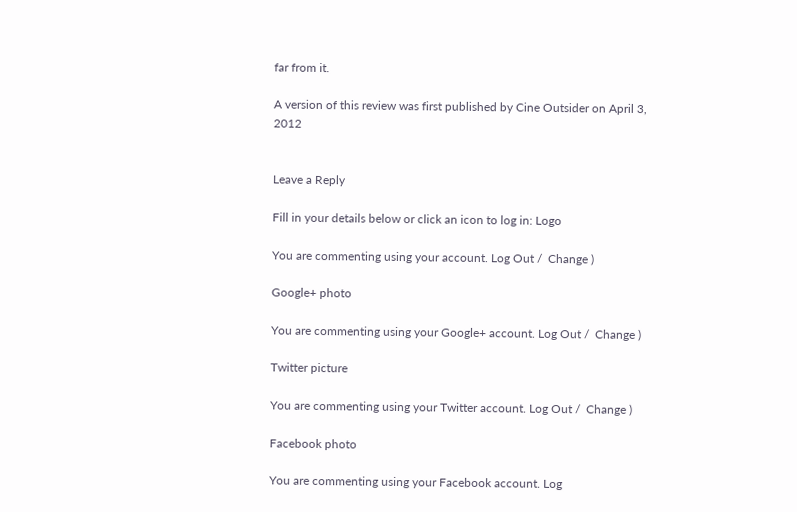far from it.

A version of this review was first published by Cine Outsider on April 3, 2012


Leave a Reply

Fill in your details below or click an icon to log in: Logo

You are commenting using your account. Log Out /  Change )

Google+ photo

You are commenting using your Google+ account. Log Out /  Change )

Twitter picture

You are commenting using your Twitter account. Log Out /  Change )

Facebook photo

You are commenting using your Facebook account. Log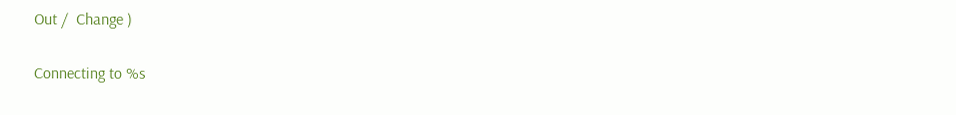Out /  Change )


Connecting to %s